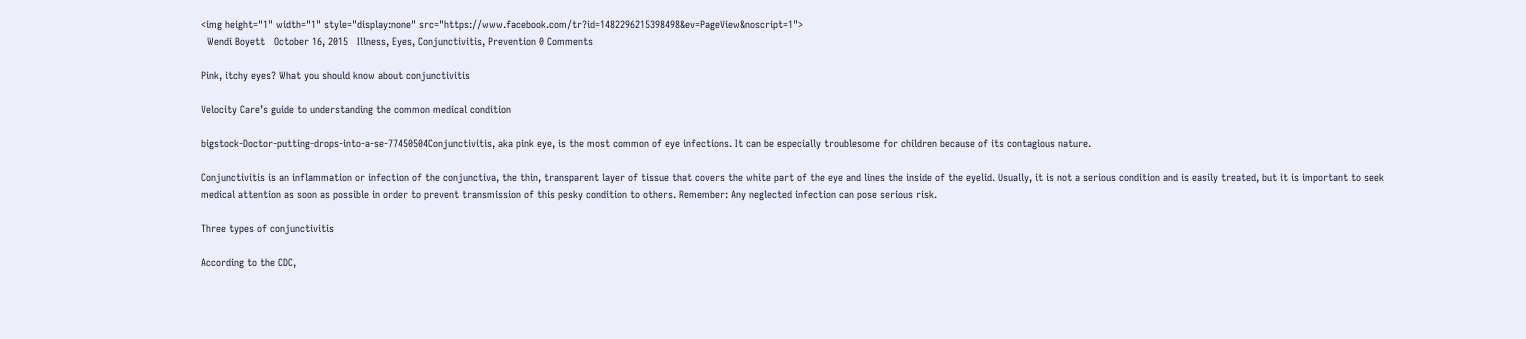<img height="1" width="1" style="display:none" src="https://www.facebook.com/tr?id=1482296215398498&ev=PageView&noscript=1">
  Wendi Boyett   October 16, 2015   Illness, Eyes, Conjunctivitis, Prevention 0 Comments

Pink, itchy eyes? What you should know about conjunctivitis

Velocity Care’s guide to understanding the common medical condition

bigstock-Doctor-putting-drops-into-a-se-77450504Conjunctivitis, aka pink eye, is the most common of eye infections. It can be especially troublesome for children because of its contagious nature.

Conjunctivitis is an inflammation or infection of the conjunctiva, the thin, transparent layer of tissue that covers the white part of the eye and lines the inside of the eyelid. Usually, it is not a serious condition and is easily treated, but it is important to seek medical attention as soon as possible in order to prevent transmission of this pesky condition to others. Remember: Any neglected infection can pose serious risk.

Three types of conjunctivitis

According to the CDC,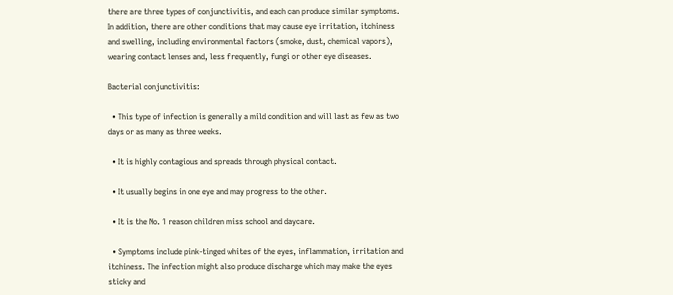there are three types of conjunctivitis, and each can produce similar symptoms. In addition, there are other conditions that may cause eye irritation, itchiness and swelling, including environmental factors (smoke, dust, chemical vapors), wearing contact lenses and, less frequently, fungi or other eye diseases.

Bacterial conjunctivitis:

  • This type of infection is generally a mild condition and will last as few as two days or as many as three weeks.

  • It is highly contagious and spreads through physical contact.

  • It usually begins in one eye and may progress to the other.

  • It is the No. 1 reason children miss school and daycare.

  • Symptoms include pink-tinged whites of the eyes, inflammation, irritation and itchiness. The infection might also produce discharge which may make the eyes sticky and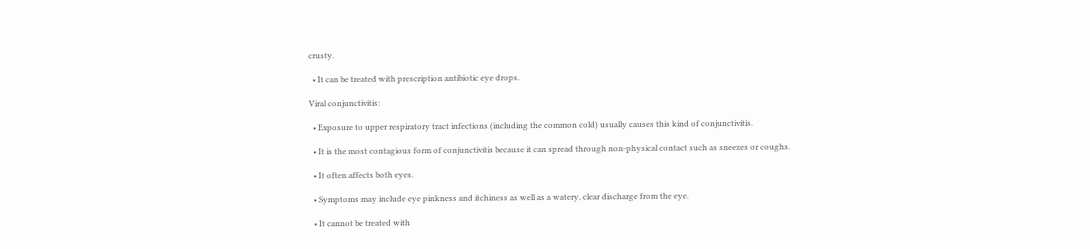crusty.

  • It can be treated with prescription antibiotic eye drops.

Viral conjunctivitis:

  • Exposure to upper respiratory tract infections (including the common cold) usually causes this kind of conjunctivitis.

  • It is the most contagious form of conjunctivitis because it can spread through non-physical contact such as sneezes or coughs.

  • It often affects both eyes.

  • Symptoms may include eye pinkness and itchiness as well as a watery, clear discharge from the eye.

  • It cannot be treated with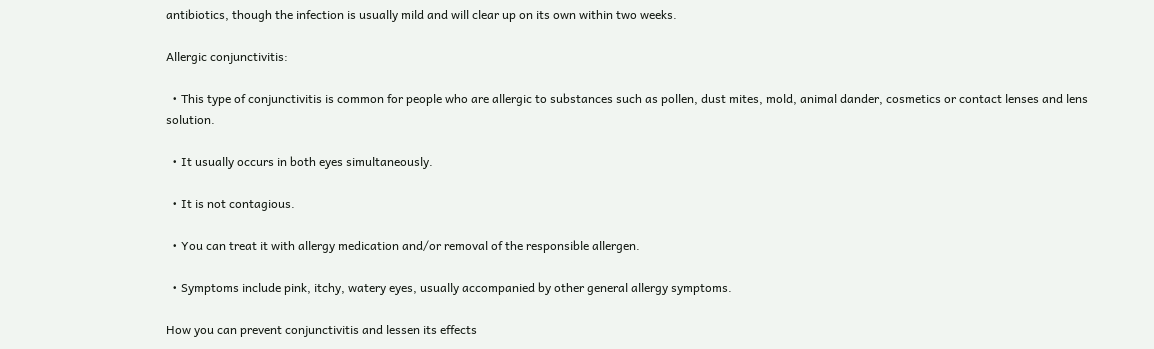antibiotics, though the infection is usually mild and will clear up on its own within two weeks.

Allergic conjunctivitis:

  • This type of conjunctivitis is common for people who are allergic to substances such as pollen, dust mites, mold, animal dander, cosmetics or contact lenses and lens solution.

  • It usually occurs in both eyes simultaneously.

  • It is not contagious.

  • You can treat it with allergy medication and/or removal of the responsible allergen.

  • Symptoms include pink, itchy, watery eyes, usually accompanied by other general allergy symptoms.

How you can prevent conjunctivitis and lessen its effects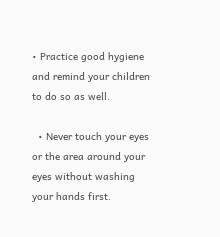• Practice good hygiene and remind your children to do so as well.

  • Never touch your eyes or the area around your eyes without washing your hands first.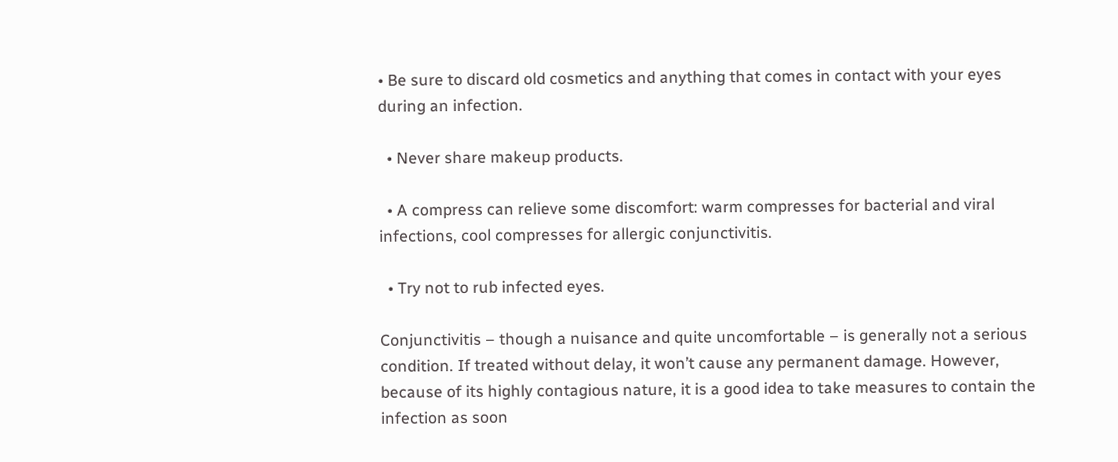• Be sure to discard old cosmetics and anything that comes in contact with your eyes during an infection.

  • Never share makeup products.

  • A compress can relieve some discomfort: warm compresses for bacterial and viral infections, cool compresses for allergic conjunctivitis.

  • Try not to rub infected eyes.

Conjunctivitis – though a nuisance and quite uncomfortable – is generally not a serious condition. If treated without delay, it won’t cause any permanent damage. However, because of its highly contagious nature, it is a good idea to take measures to contain the infection as soon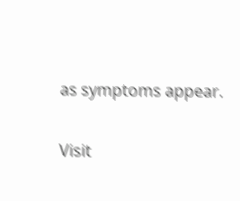as symptoms appear.

Visit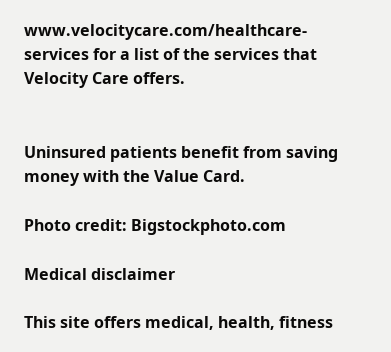www.velocitycare.com/healthcare-services for a list of the services that Velocity Care offers.


Uninsured patients benefit from saving money with the Value Card.

Photo credit: Bigstockphoto.com

Medical disclaimer

This site offers medical, health, fitness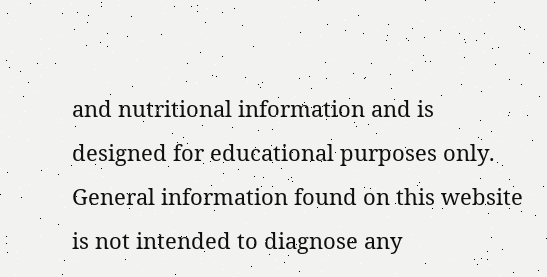and nutritional information and is designed for educational purposes only. General information found on this website is not intended to diagnose any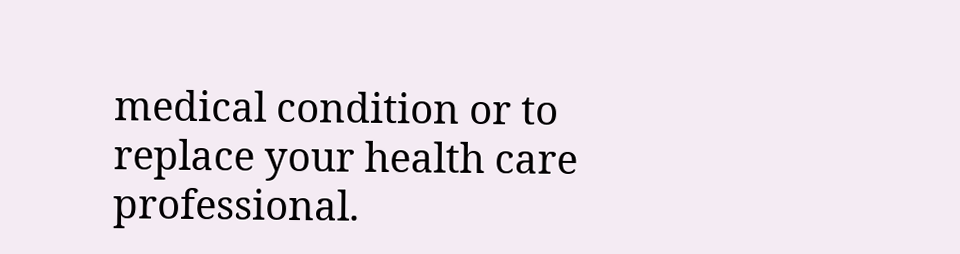medical condition or to replace your health care professional.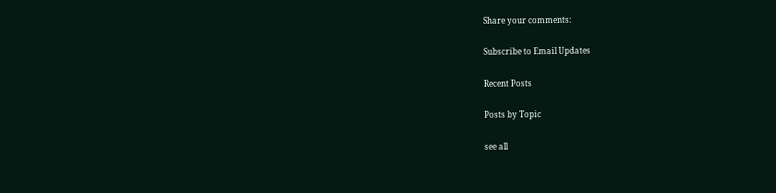Share your comments:

Subscribe to Email Updates

Recent Posts

Posts by Topic

see all